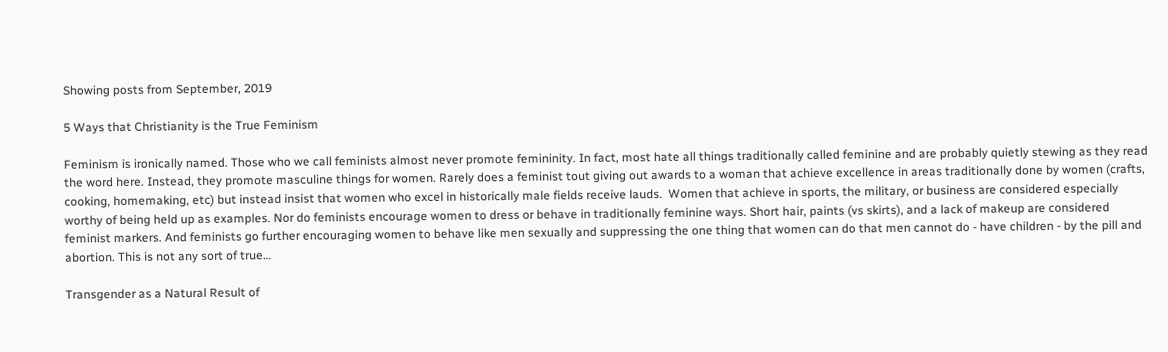Showing posts from September, 2019

5 Ways that Christianity is the True Feminism

Feminism is ironically named. Those who we call feminists almost never promote femininity. In fact, most hate all things traditionally called feminine and are probably quietly stewing as they read the word here. Instead, they promote masculine things for women. Rarely does a feminist tout giving out awards to a woman that achieve excellence in areas traditionally done by women (crafts, cooking, homemaking, etc) but instead insist that women who excel in historically male fields receive lauds.  Women that achieve in sports, the military, or business are considered especially worthy of being held up as examples. Nor do feminists encourage women to dress or behave in traditionally feminine ways. Short hair, paints (vs skirts), and a lack of makeup are considered feminist markers. And feminists go further encouraging women to behave like men sexually and suppressing the one thing that women can do that men cannot do - have children - by the pill and abortion. This is not any sort of true…

Transgender as a Natural Result of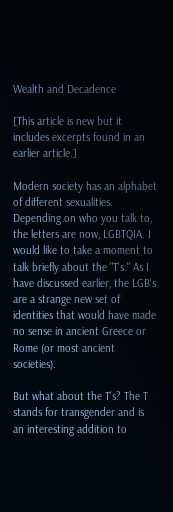Wealth and Decadence

[This article is new but it includes excerpts found in an earlier article.]

Modern society has an alphabet of different sexualities.  Depending on who you talk to, the letters are now, LGBTQIA. I would like to take a moment to talk briefly about the "T's." As I have discussed earlier, the LGB's are a strange new set of identities that would have made no sense in ancient Greece or Rome (or most ancient societies).

But what about the T's? The T stands for transgender and is an interesting addition to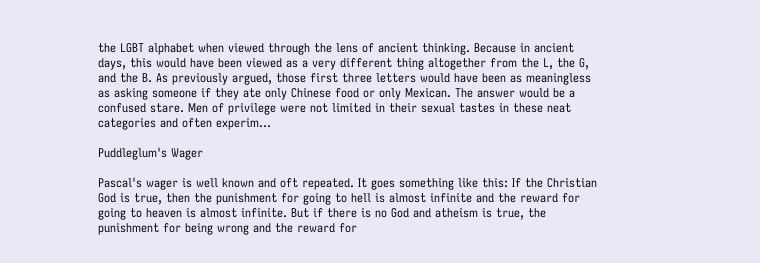the LGBT alphabet when viewed through the lens of ancient thinking. Because in ancient days, this would have been viewed as a very different thing altogether from the L, the G, and the B. As previously argued, those first three letters would have been as meaningless as asking someone if they ate only Chinese food or only Mexican. The answer would be a confused stare. Men of privilege were not limited in their sexual tastes in these neat categories and often experim…

Puddleglum's Wager

Pascal's wager is well known and oft repeated. It goes something like this: If the Christian God is true, then the punishment for going to hell is almost infinite and the reward for going to heaven is almost infinite. But if there is no God and atheism is true, the punishment for being wrong and the reward for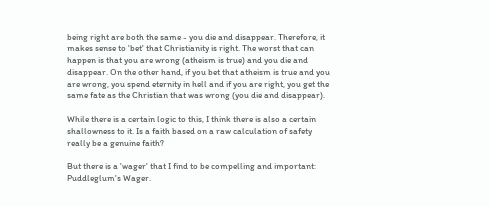being right are both the same - you die and disappear. Therefore, it makes sense to 'bet' that Christianity is right. The worst that can happen is that you are wrong (atheism is true) and you die and disappear. On the other hand, if you bet that atheism is true and you are wrong, you spend eternity in hell and if you are right, you get the same fate as the Christian that was wrong (you die and disappear).

While there is a certain logic to this, I think there is also a certain shallowness to it. Is a faith based on a raw calculation of safety really be a genuine faith?

But there is a 'wager' that I find to be compelling and important: Puddleglum's Wager.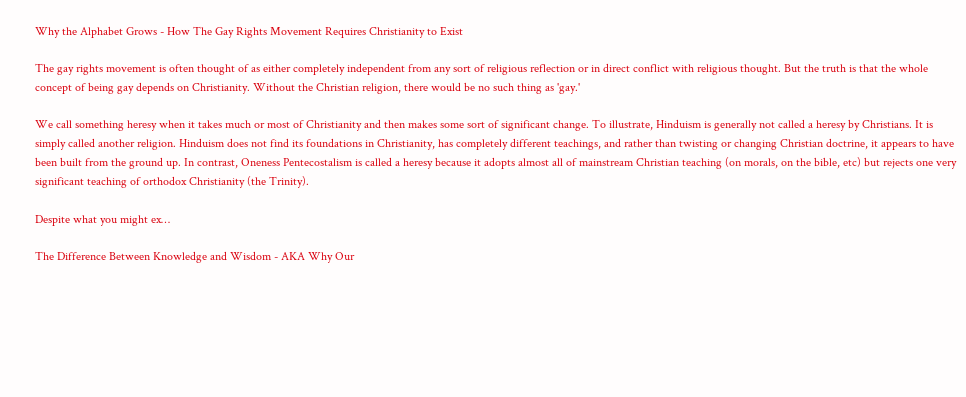Why the Alphabet Grows - How The Gay Rights Movement Requires Christianity to Exist

The gay rights movement is often thought of as either completely independent from any sort of religious reflection or in direct conflict with religious thought. But the truth is that the whole concept of being gay depends on Christianity. Without the Christian religion, there would be no such thing as 'gay.'

We call something heresy when it takes much or most of Christianity and then makes some sort of significant change. To illustrate, Hinduism is generally not called a heresy by Christians. It is simply called another religion. Hinduism does not find its foundations in Christianity, has completely different teachings, and rather than twisting or changing Christian doctrine, it appears to have been built from the ground up. In contrast, Oneness Pentecostalism is called a heresy because it adopts almost all of mainstream Christian teaching (on morals, on the bible, etc) but rejects one very significant teaching of orthodox Christianity (the Trinity).

Despite what you might ex…

The Difference Between Knowledge and Wisdom - AKA Why Our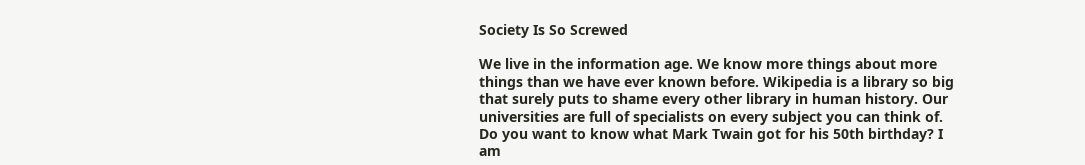Society Is So Screwed

We live in the information age. We know more things about more things than we have ever known before. Wikipedia is a library so big that surely puts to shame every other library in human history. Our universities are full of specialists on every subject you can think of. Do you want to know what Mark Twain got for his 50th birthday? I am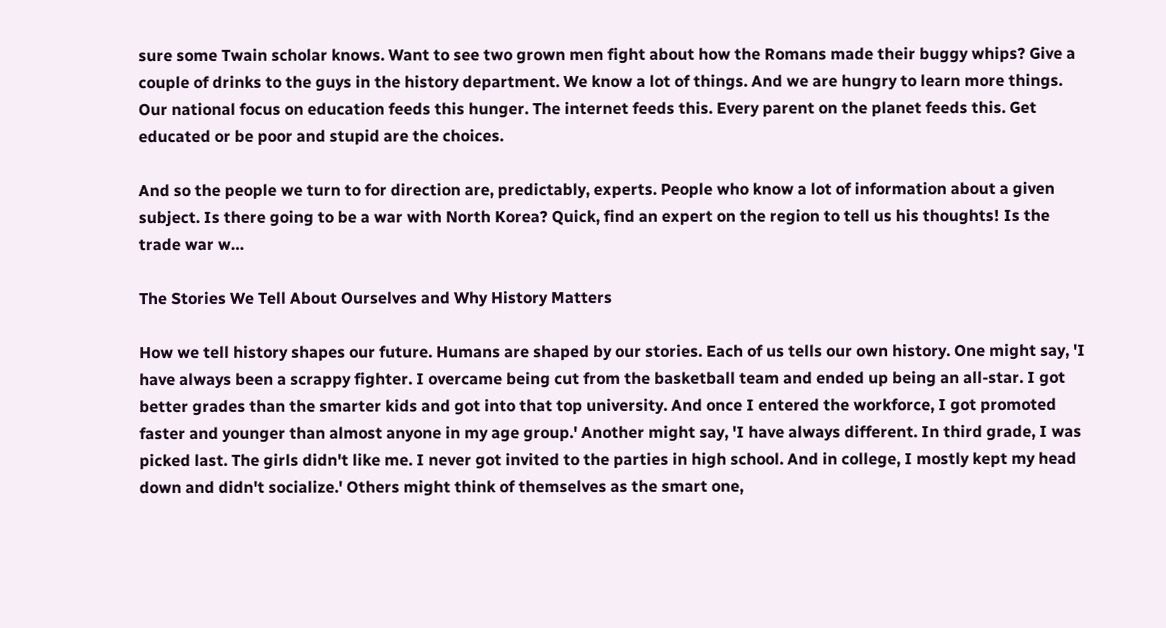sure some Twain scholar knows. Want to see two grown men fight about how the Romans made their buggy whips? Give a couple of drinks to the guys in the history department. We know a lot of things. And we are hungry to learn more things. Our national focus on education feeds this hunger. The internet feeds this. Every parent on the planet feeds this. Get educated or be poor and stupid are the choices.

And so the people we turn to for direction are, predictably, experts. People who know a lot of information about a given subject. Is there going to be a war with North Korea? Quick, find an expert on the region to tell us his thoughts! Is the trade war w…

The Stories We Tell About Ourselves and Why History Matters

How we tell history shapes our future. Humans are shaped by our stories. Each of us tells our own history. One might say, 'I have always been a scrappy fighter. I overcame being cut from the basketball team and ended up being an all-star. I got better grades than the smarter kids and got into that top university. And once I entered the workforce, I got promoted faster and younger than almost anyone in my age group.' Another might say, 'I have always different. In third grade, I was picked last. The girls didn't like me. I never got invited to the parties in high school. And in college, I mostly kept my head down and didn't socialize.' Others might think of themselves as the smart one,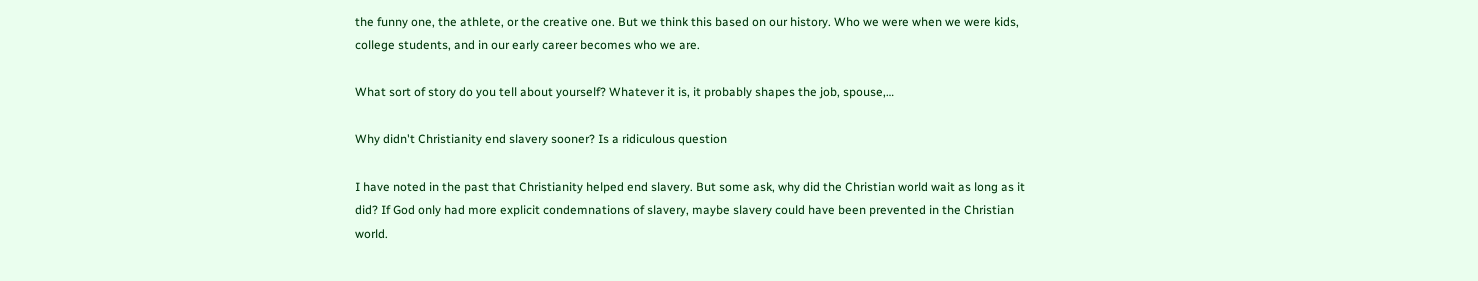the funny one, the athlete, or the creative one. But we think this based on our history. Who we were when we were kids, college students, and in our early career becomes who we are.

What sort of story do you tell about yourself? Whatever it is, it probably shapes the job, spouse,…

Why didn't Christianity end slavery sooner? Is a ridiculous question

I have noted in the past that Christianity helped end slavery. But some ask, why did the Christian world wait as long as it did? If God only had more explicit condemnations of slavery, maybe slavery could have been prevented in the Christian world.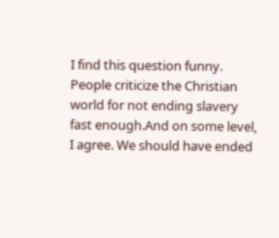I find this question funny. People criticize the Christian world for not ending slavery fast enough.And on some level, I agree. We should have ended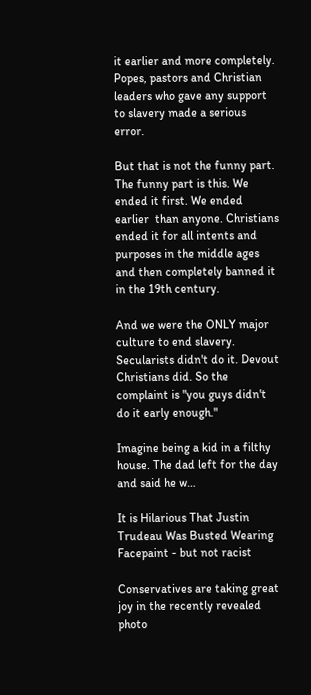it earlier and more completely. Popes, pastors and Christian leaders who gave any support to slavery made a serious error.

But that is not the funny part. The funny part is this. We ended it first. We ended earlier  than anyone. Christians ended it for all intents and purposes in the middle ages and then completely banned it in the 19th century.

And we were the ONLY major culture to end slavery. Secularists didn't do it. Devout Christians did. So the complaint is "you guys didn't do it early enough."

Imagine being a kid in a filthy house. The dad left for the day and said he w…

It is Hilarious That Justin Trudeau Was Busted Wearing Facepaint - but not racist

Conservatives are taking great joy in the recently revealed photo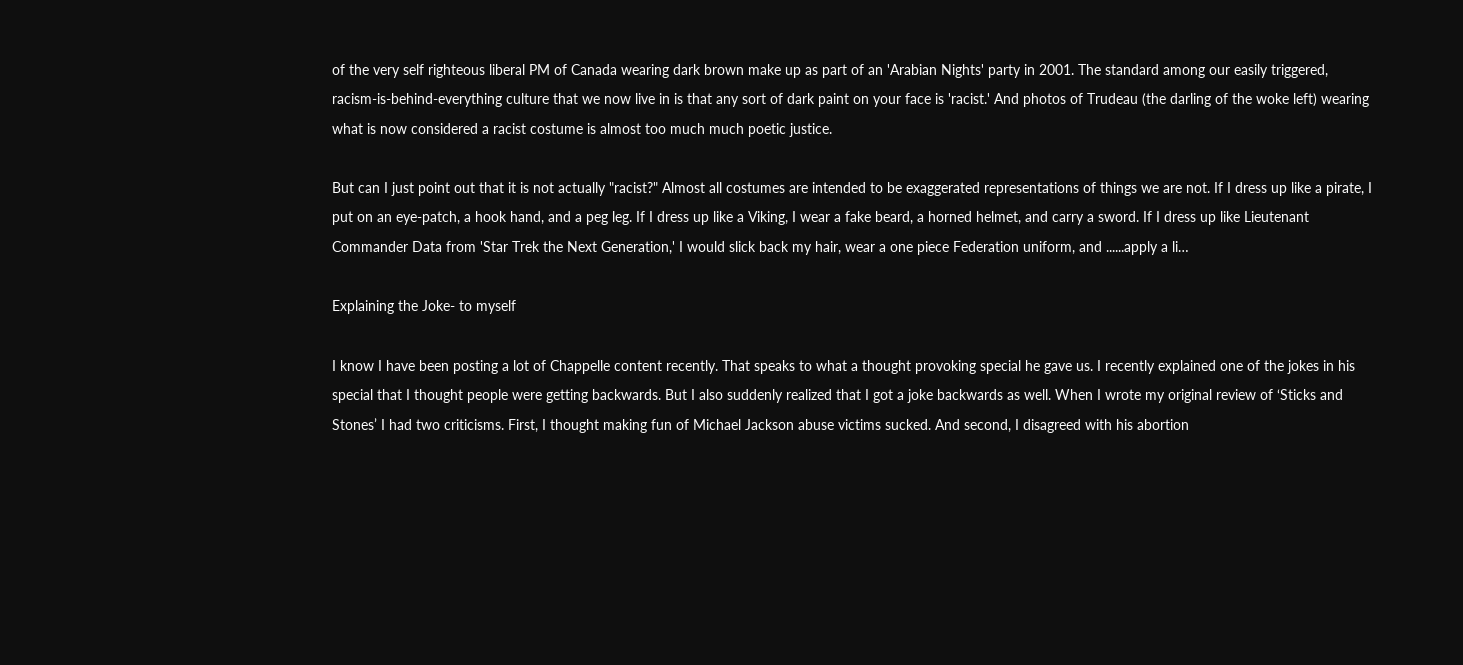of the very self righteous liberal PM of Canada wearing dark brown make up as part of an 'Arabian Nights' party in 2001. The standard among our easily triggered, racism-is-behind-everything culture that we now live in is that any sort of dark paint on your face is 'racist.' And photos of Trudeau (the darling of the woke left) wearing what is now considered a racist costume is almost too much much poetic justice.

But can I just point out that it is not actually "racist?" Almost all costumes are intended to be exaggerated representations of things we are not. If I dress up like a pirate, I put on an eye-patch, a hook hand, and a peg leg. If I dress up like a Viking, I wear a fake beard, a horned helmet, and carry a sword. If I dress up like Lieutenant Commander Data from 'Star Trek the Next Generation,' I would slick back my hair, wear a one piece Federation uniform, and ......apply a li…

Explaining the Joke- to myself

I know I have been posting a lot of Chappelle content recently. That speaks to what a thought provoking special he gave us. I recently explained one of the jokes in his special that I thought people were getting backwards. But I also suddenly realized that I got a joke backwards as well. When I wrote my original review of ‘Sticks and Stones’ I had two criticisms. First, I thought making fun of Michael Jackson abuse victims sucked. And second, I disagreed with his abortion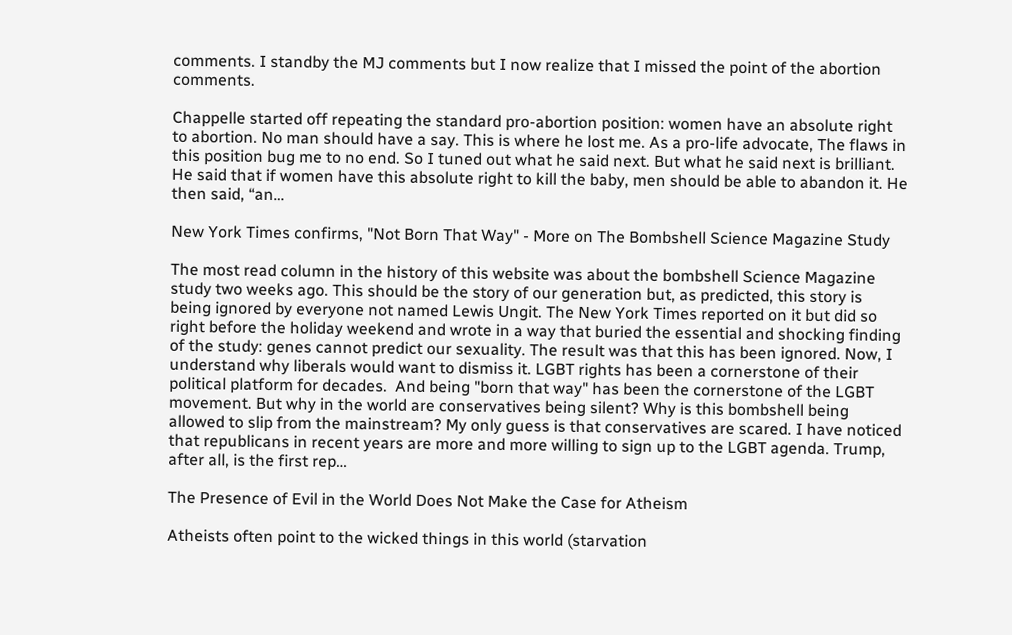comments. I standby the MJ comments but I now realize that I missed the point of the abortion comments.

Chappelle started off repeating the standard pro-abortion position: women have an absolute right to abortion. No man should have a say. This is where he lost me. As a pro-life advocate, The flaws in this position bug me to no end. So I tuned out what he said next. But what he said next is brilliant. He said that if women have this absolute right to kill the baby, men should be able to abandon it. He then said, “an…

New York Times confirms, "Not Born That Way" - More on The Bombshell Science Magazine Study

The most read column in the history of this website was about the bombshell Science Magazine study two weeks ago. This should be the story of our generation but, as predicted, this story is being ignored by everyone not named Lewis Ungit. The New York Times reported on it but did so right before the holiday weekend and wrote in a way that buried the essential and shocking finding of the study: genes cannot predict our sexuality. The result was that this has been ignored. Now, I understand why liberals would want to dismiss it. LGBT rights has been a cornerstone of their political platform for decades.  And being "born that way" has been the cornerstone of the LGBT movement. But why in the world are conservatives being silent? Why is this bombshell being allowed to slip from the mainstream? My only guess is that conservatives are scared. I have noticed that republicans in recent years are more and more willing to sign up to the LGBT agenda. Trump, after all, is the first rep…

The Presence of Evil in the World Does Not Make the Case for Atheism

Atheists often point to the wicked things in this world (starvation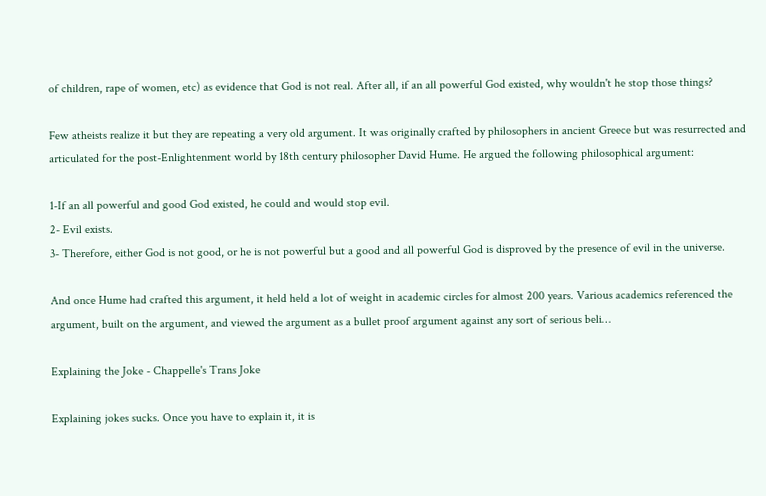of children, rape of women, etc) as evidence that God is not real. After all, if an all powerful God existed, why wouldn't he stop those things?

Few atheists realize it but they are repeating a very old argument. It was originally crafted by philosophers in ancient Greece but was resurrected and articulated for the post-Enlightenment world by 18th century philosopher David Hume. He argued the following philosophical argument:

1-If an all powerful and good God existed, he could and would stop evil.
2- Evil exists.
3- Therefore, either God is not good, or he is not powerful but a good and all powerful God is disproved by the presence of evil in the universe.

And once Hume had crafted this argument, it held held a lot of weight in academic circles for almost 200 years. Various academics referenced the argument, built on the argument, and viewed the argument as a bullet proof argument against any sort of serious beli…

Explaining the Joke - Chappelle's Trans Joke

Explaining jokes sucks. Once you have to explain it, it is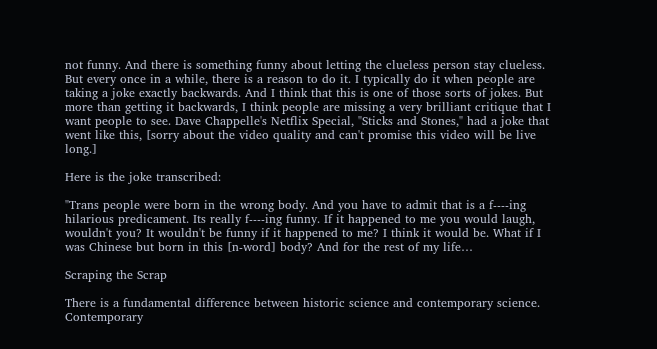not funny. And there is something funny about letting the clueless person stay clueless. But every once in a while, there is a reason to do it. I typically do it when people are taking a joke exactly backwards. And I think that this is one of those sorts of jokes. But more than getting it backwards, I think people are missing a very brilliant critique that I want people to see. Dave Chappelle's Netflix Special, "Sticks and Stones," had a joke that went like this, [sorry about the video quality and can't promise this video will be live long.]

Here is the joke transcribed:

"Trans people were born in the wrong body. And you have to admit that is a f----ing hilarious predicament. Its really f----ing funny. If it happened to me you would laugh, wouldn't you? It wouldn't be funny if it happened to me? I think it would be. What if I was Chinese but born in this [n-word] body? And for the rest of my life…

Scraping the Scrap

There is a fundamental difference between historic science and contemporary science. Contemporary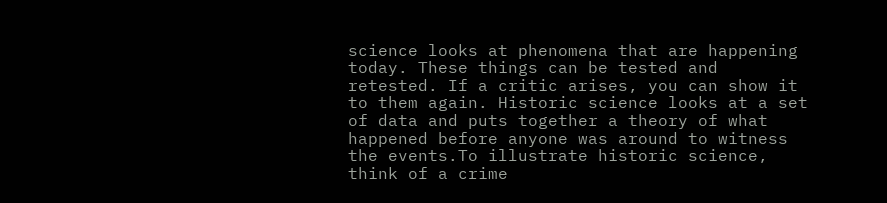science looks at phenomena that are happening today. These things can be tested and retested. If a critic arises, you can show it to them again. Historic science looks at a set of data and puts together a theory of what happened before anyone was around to witness the events.To illustrate historic science, think of a crime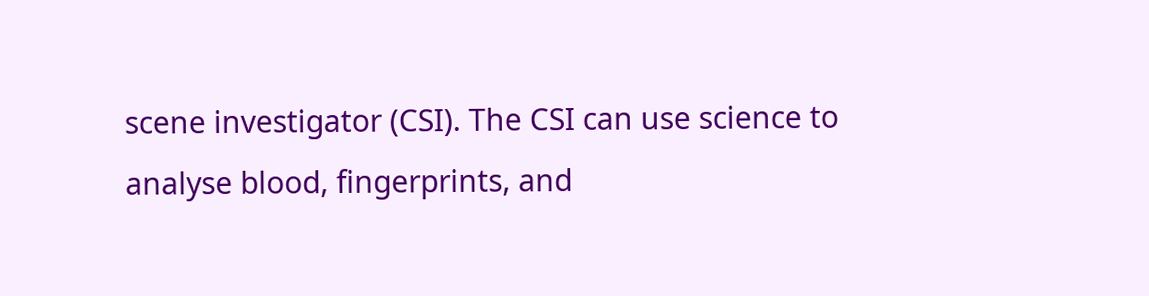scene investigator (CSI). The CSI can use science to analyse blood, fingerprints, and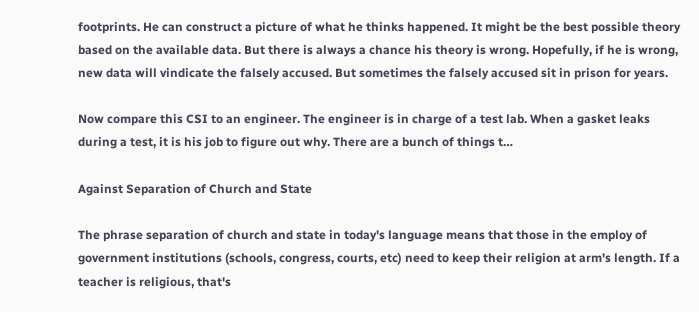footprints. He can construct a picture of what he thinks happened. It might be the best possible theory based on the available data. But there is always a chance his theory is wrong. Hopefully, if he is wrong, new data will vindicate the falsely accused. But sometimes the falsely accused sit in prison for years.

Now compare this CSI to an engineer. The engineer is in charge of a test lab. When a gasket leaks during a test, it is his job to figure out why. There are a bunch of things t…

Against Separation of Church and State

The phrase separation of church and state in today's language means that those in the employ of government institutions (schools, congress, courts, etc) need to keep their religion at arm's length. If a teacher is religious, that's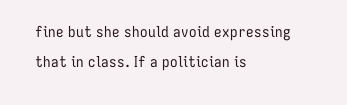fine but she should avoid expressing that in class. If a politician is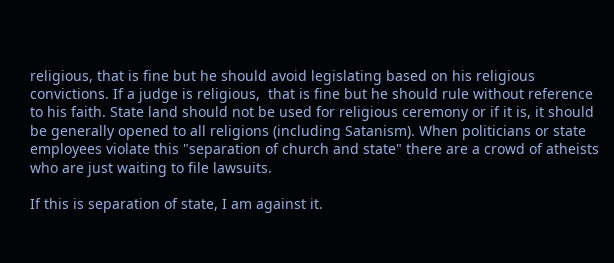religious, that is fine but he should avoid legislating based on his religious convictions. If a judge is religious,  that is fine but he should rule without reference to his faith. State land should not be used for religious ceremony or if it is, it should be generally opened to all religions (including Satanism). When politicians or state employees violate this "separation of church and state" there are a crowd of atheists who are just waiting to file lawsuits.

If this is separation of state, I am against it.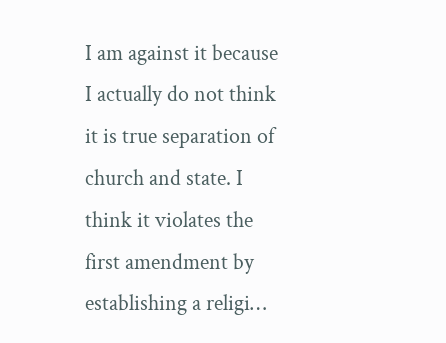I am against it because I actually do not think it is true separation of church and state. I think it violates the first amendment by establishing a religi…